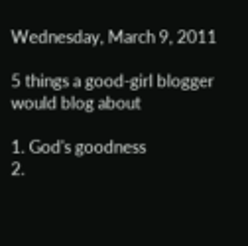Wednesday, March 9, 2011

5 things a good-girl blogger would blog about

1. God's goodness
2.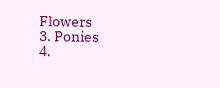Flowers
3. Ponies
4.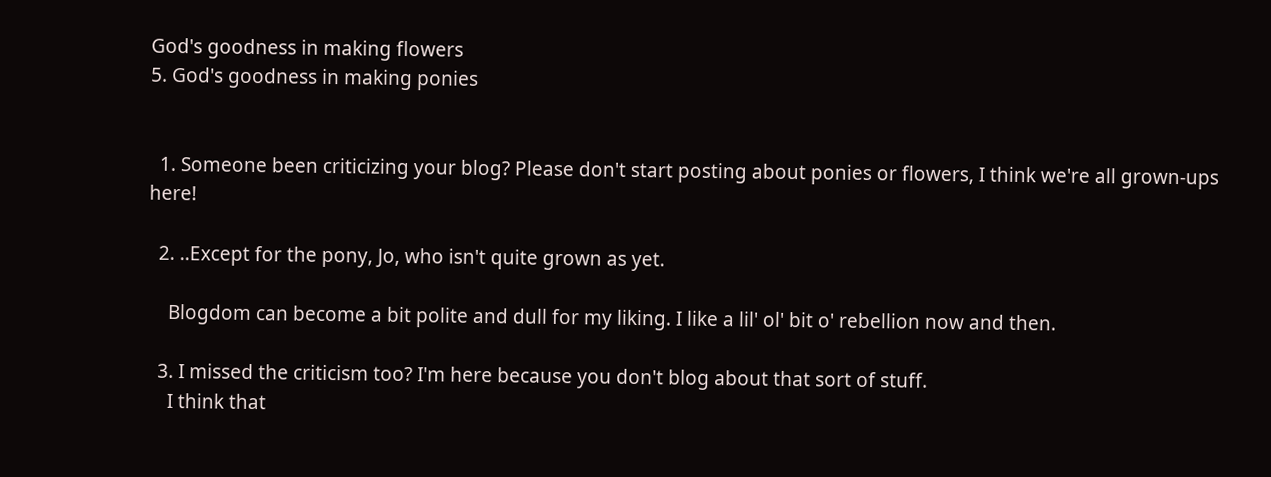God's goodness in making flowers
5. God's goodness in making ponies


  1. Someone been criticizing your blog? Please don't start posting about ponies or flowers, I think we're all grown-ups here!

  2. ..Except for the pony, Jo, who isn't quite grown as yet.

    Blogdom can become a bit polite and dull for my liking. I like a lil' ol' bit o' rebellion now and then.

  3. I missed the criticism too? I'm here because you don't blog about that sort of stuff.
    I think that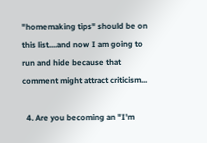"homemaking tips" should be on this list....and now I am going to run and hide because that comment might attract criticism...

  4. Are you becoming an "I'm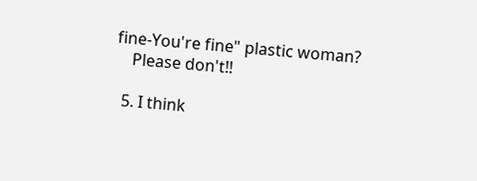fine-You're fine" plastic woman?
    Please don't!!

  5. I think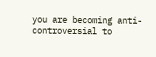you are becoming anti-controversial to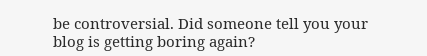be controversial. Did someone tell you your blog is getting boring again?